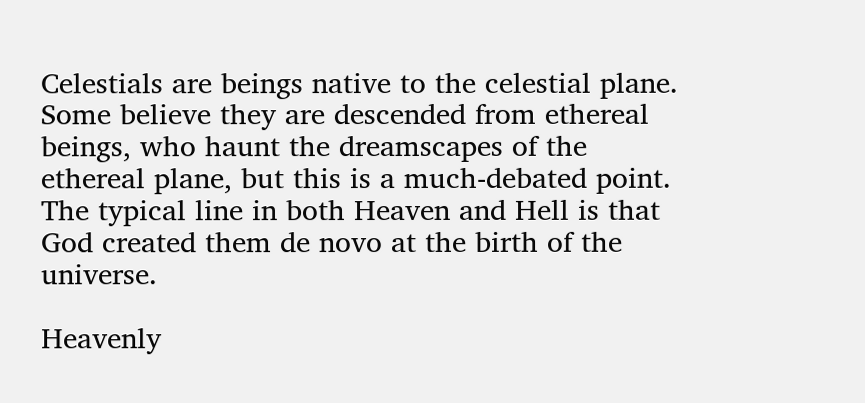Celestials are beings native to the celestial plane. Some believe they are descended from ethereal beings, who haunt the dreamscapes of the ethereal plane, but this is a much-debated point. The typical line in both Heaven and Hell is that God created them de novo at the birth of the universe.

Heavenly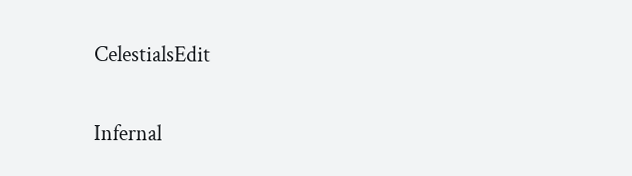CelestialsEdit

Infernal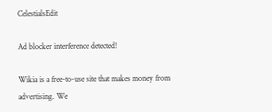CelestialsEdit

Ad blocker interference detected!

Wikia is a free-to-use site that makes money from advertising. We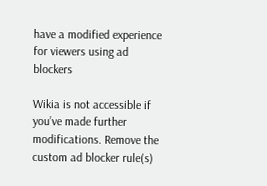have a modified experience for viewers using ad blockers

Wikia is not accessible if you’ve made further modifications. Remove the custom ad blocker rule(s)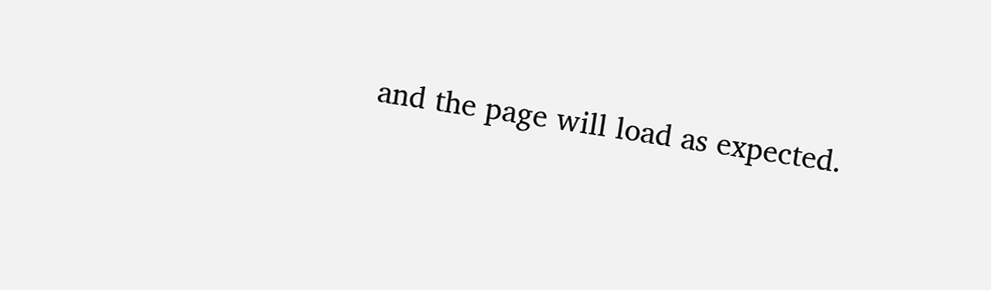and the page will load as expected.